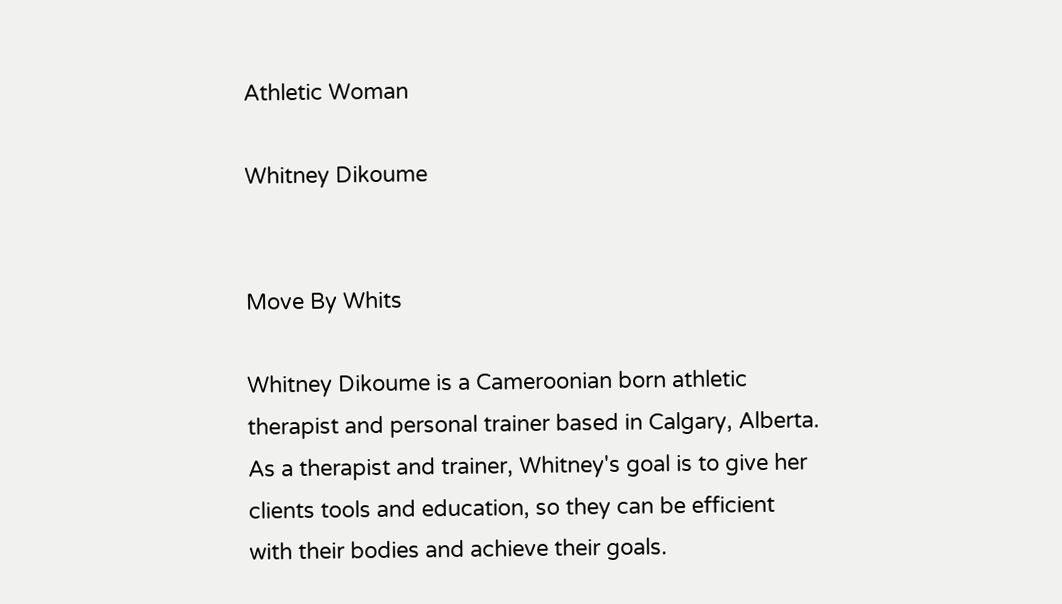Athletic Woman

Whitney Dikoume


Move By Whits

Whitney Dikoume is a Cameroonian born athletic therapist and personal trainer based in Calgary, Alberta. As a therapist and trainer, Whitney's goal is to give her clients tools and education, so they can be efficient with their bodies and achieve their goals.